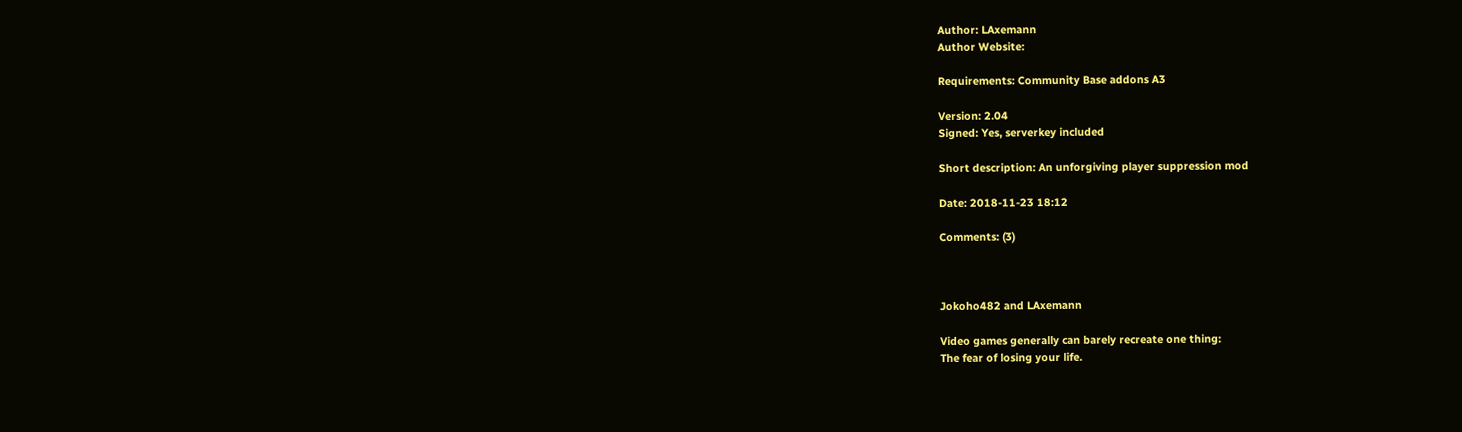Author: LAxemann
Author Website:

Requirements: Community Base addons A3

Version: 2.04
Signed: Yes, serverkey included

Short description: An unforgiving player suppression mod

Date: 2018-11-23 18:12

Comments: (3)



Jokoho482 and LAxemann

Video games generally can barely recreate one thing:
The fear of losing your life.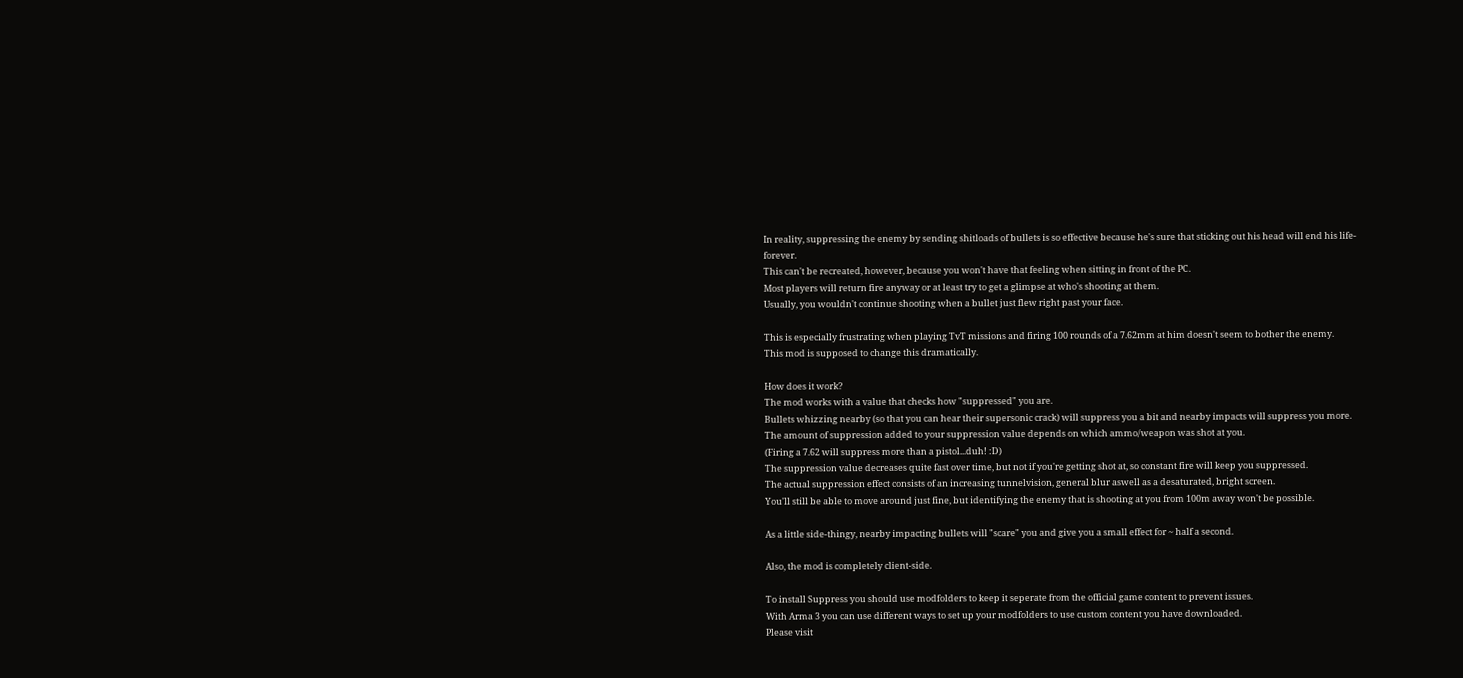In reality, suppressing the enemy by sending shitloads of bullets is so effective because he's sure that sticking out his head will end his life-forever.
This can't be recreated, however, because you won't have that feeling when sitting in front of the PC.
Most players will return fire anyway or at least try to get a glimpse at who's shooting at them.
Usually, you wouldn't continue shooting when a bullet just flew right past your face.

This is especially frustrating when playing TvT missions and firing 100 rounds of a 7.62mm at him doesn't seem to bother the enemy.
This mod is supposed to change this dramatically.

How does it work?
The mod works with a value that checks how "suppressed" you are.
Bullets whizzing nearby (so that you can hear their supersonic crack) will suppress you a bit and nearby impacts will suppress you more.
The amount of suppression added to your suppression value depends on which ammo/weapon was shot at you.
(Firing a 7.62 will suppress more than a pistol...duh! :D)
The suppression value decreases quite fast over time, but not if you're getting shot at, so constant fire will keep you suppressed.
The actual suppression effect consists of an increasing tunnelvision, general blur aswell as a desaturated, bright screen.
You'll still be able to move around just fine, but identifying the enemy that is shooting at you from 100m away won't be possible.

As a little side-thingy, nearby impacting bullets will "scare" you and give you a small effect for ~ half a second.

Also, the mod is completely client-side.

To install Suppress you should use modfolders to keep it seperate from the official game content to prevent issues.
With Arma 3 you can use different ways to set up your modfolders to use custom content you have downloaded.
Please visit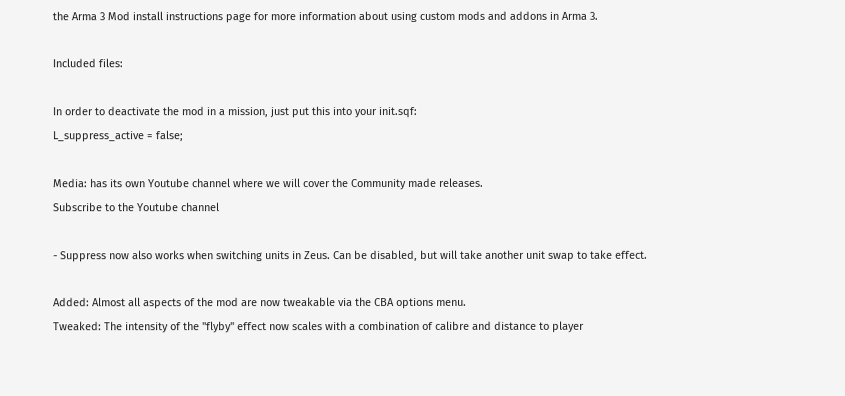the Arma 3 Mod install instructions page for more information about using custom mods and addons in Arma 3.

Included files:

In order to deactivate the mod in a mission, just put this into your init.sqf:
L_suppress_active = false;

Media: has its own Youtube channel where we will cover the Community made releases.
Subscribe to the Youtube channel

- Suppress now also works when switching units in Zeus. Can be disabled, but will take another unit swap to take effect.

Added: Almost all aspects of the mod are now tweakable via the CBA options menu.
Tweaked: The intensity of the "flyby" effect now scales with a combination of calibre and distance to player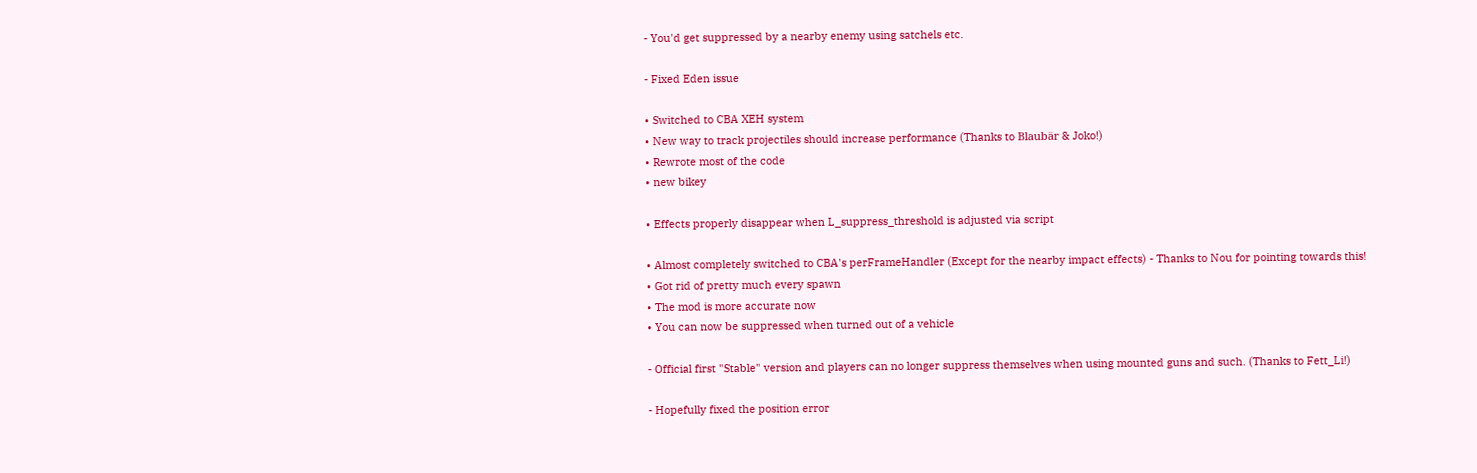- You'd get suppressed by a nearby enemy using satchels etc.

- Fixed Eden issue

• Switched to CBA XEH system
• New way to track projectiles should increase performance (Thanks to Blaubär & Joko!)
• Rewrote most of the code
• new bikey

• Effects properly disappear when L_suppress_threshold is adjusted via script

• Almost completely switched to CBA's perFrameHandler (Except for the nearby impact effects) - Thanks to Nou for pointing towards this!
• Got rid of pretty much every spawn
• The mod is more accurate now
• You can now be suppressed when turned out of a vehicle

- Official first "Stable" version and players can no longer suppress themselves when using mounted guns and such. (Thanks to Fett_Li!)

- Hopefully fixed the position error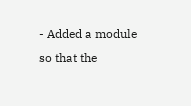- Added a module so that the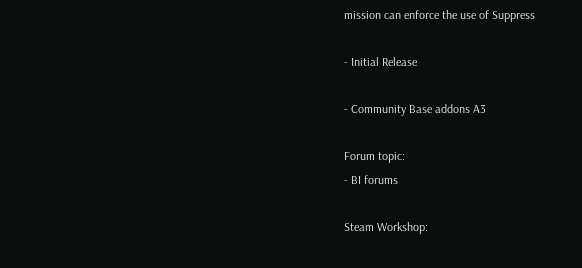mission can enforce the use of Suppress

- Initial Release

- Community Base addons A3

Forum topic:
- BI forums

Steam Workshop: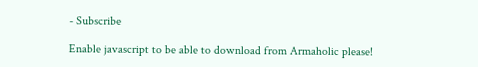- Subscribe

Enable javascript to be able to download from Armaholic please!